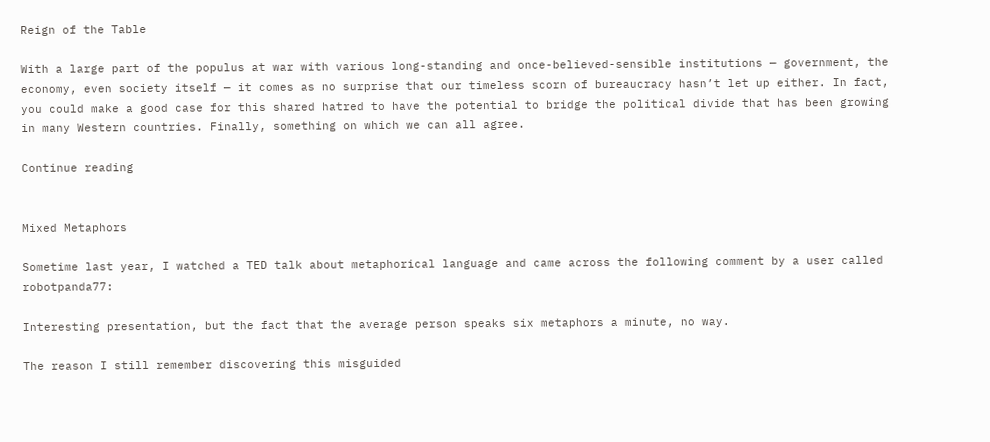Reign of the Table

With a large part of the populus at war with various long-standing and once-believed-sensible institutions — government, the economy, even society itself — it comes as no surprise that our timeless scorn of bureaucracy hasn’t let up either. In fact, you could make a good case for this shared hatred to have the potential to bridge the political divide that has been growing in many Western countries. Finally, something on which we can all agree.

Continue reading


Mixed Metaphors

Sometime last year, I watched a TED talk about metaphorical language and came across the following comment by a user called robotpanda77:

Interesting presentation, but the fact that the average person speaks six metaphors a minute, no way.

The reason I still remember discovering this misguided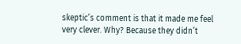skeptic’s comment is that it made me feel very clever. Why? Because they didn’t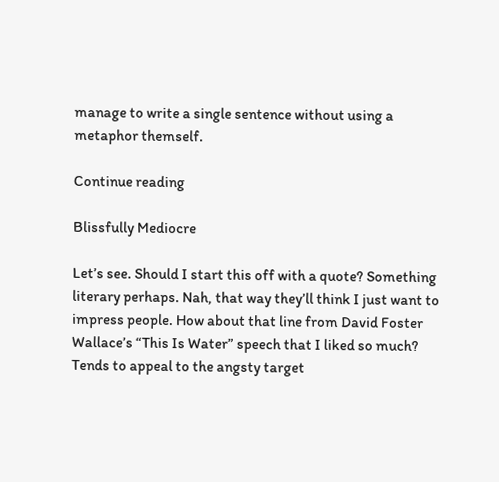manage to write a single sentence without using a metaphor themself.

Continue reading

Blissfully Mediocre

Let’s see. Should I start this off with a quote? Something literary perhaps. Nah, that way they’ll think I just want to impress people. How about that line from David Foster Wallace’s “This Is Water” speech that I liked so much? Tends to appeal to the angsty target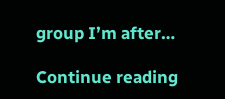group I’m after…

Continue reading